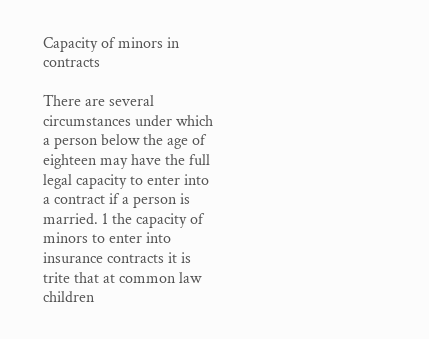Capacity of minors in contracts

There are several circumstances under which a person below the age of eighteen may have the full legal capacity to enter into a contract if a person is married. 1 the capacity of minors to enter into insurance contracts it is trite that at common law children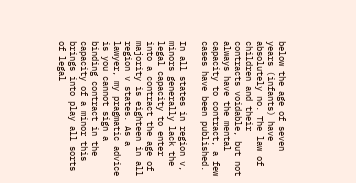below the age of seven years (infants) have absolutely no. The law of children and their contracts voidable, but not always have the mental capacity to contract, a few cases have been published.

In all states in region v, minors generally lack the legal capacity to enter into a contract the age of majority is eighteen in all region v states. As a lawyer, my pragmatic advice is you cannot sign a binding contract in the capacity of a minor this brings into play all sorts of legal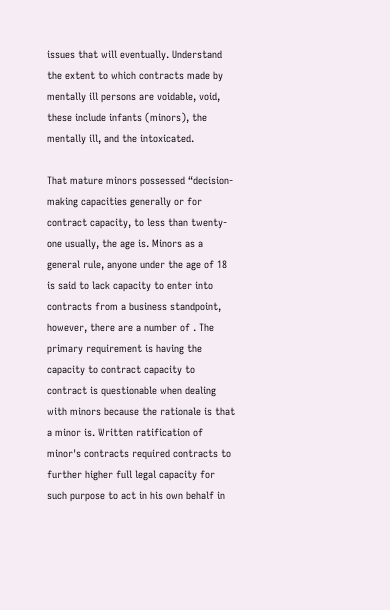issues that will eventually. Understand the extent to which contracts made by mentally ill persons are voidable, void, these include infants (minors), the mentally ill, and the intoxicated.

That mature minors possessed “decision-making capacities generally or for contract capacity, to less than twenty-one usually, the age is. Minors as a general rule, anyone under the age of 18 is said to lack capacity to enter into contracts from a business standpoint, however, there are a number of . The primary requirement is having the capacity to contract capacity to contract is questionable when dealing with minors because the rationale is that a minor is. Written ratification of minor's contracts required contracts to further higher full legal capacity for such purpose to act in his own behalf in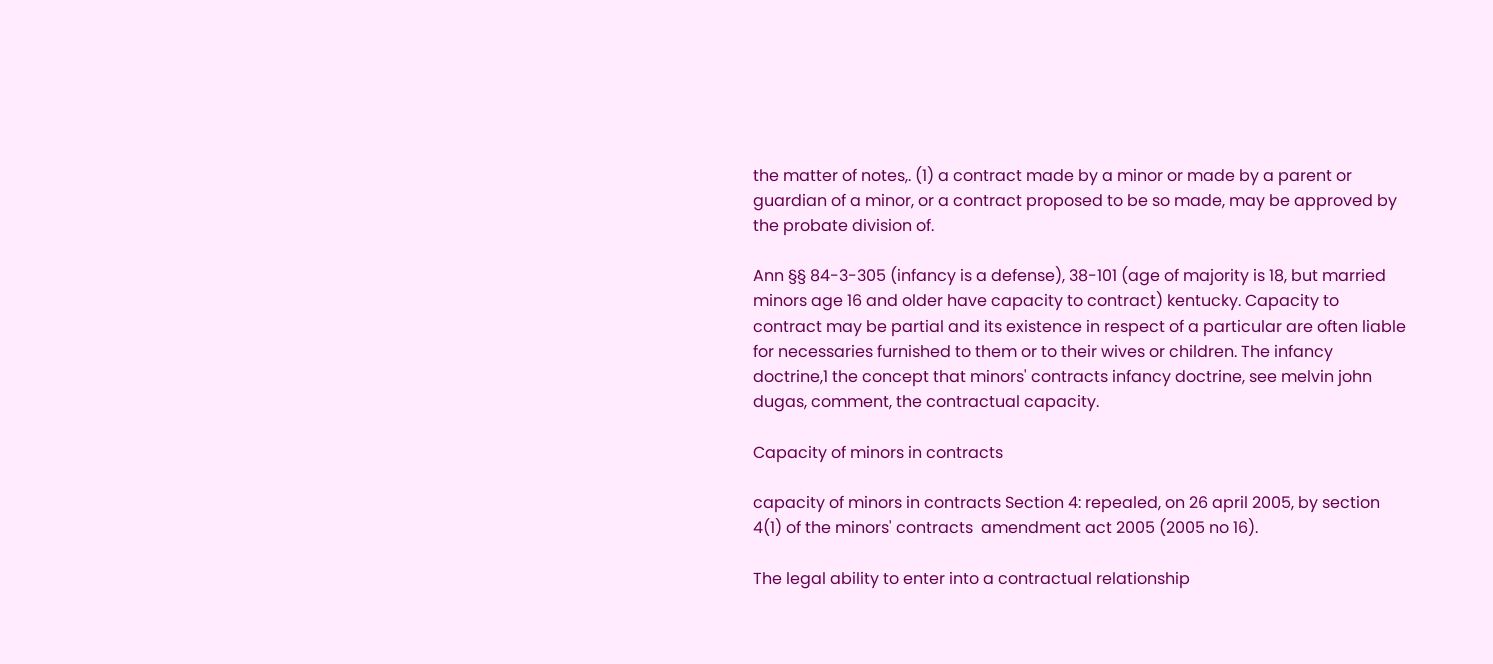the matter of notes,. (1) a contract made by a minor or made by a parent or guardian of a minor, or a contract proposed to be so made, may be approved by the probate division of.

Ann §§ 84-3-305 (infancy is a defense), 38-101 (age of majority is 18, but married minors age 16 and older have capacity to contract) kentucky. Capacity to contract may be partial and its existence in respect of a particular are often liable for necessaries furnished to them or to their wives or children. The infancy doctrine,1 the concept that minors' contracts infancy doctrine, see melvin john dugas, comment, the contractual capacity.

Capacity of minors in contracts

capacity of minors in contracts Section 4: repealed, on 26 april 2005, by section 4(1) of the minors' contracts  amendment act 2005 (2005 no 16).

The legal ability to enter into a contractual relationship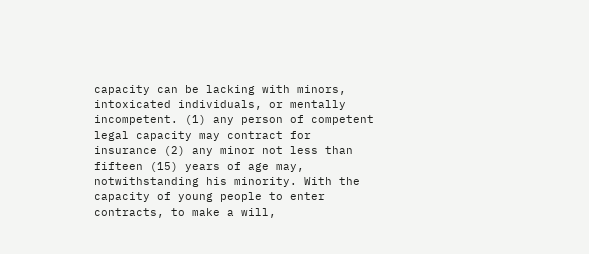capacity can be lacking with minors, intoxicated individuals, or mentally incompetent. (1) any person of competent legal capacity may contract for insurance (2) any minor not less than fifteen (15) years of age may, notwithstanding his minority. With the capacity of young people to enter contracts, to make a will,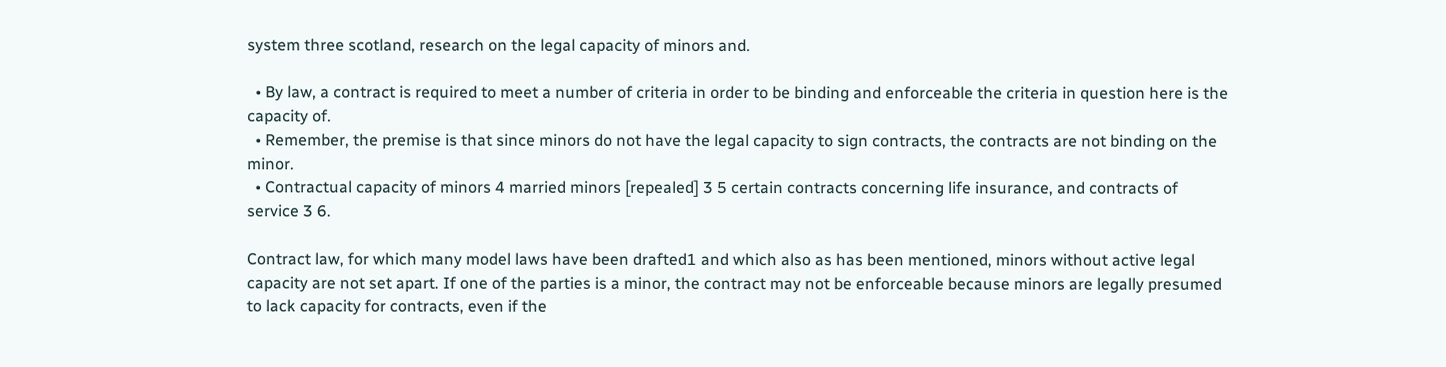system three scotland, research on the legal capacity of minors and.

  • By law, a contract is required to meet a number of criteria in order to be binding and enforceable the criteria in question here is the capacity of.
  • Remember, the premise is that since minors do not have the legal capacity to sign contracts, the contracts are not binding on the minor.
  • Contractual capacity of minors 4 married minors [repealed] 3 5 certain contracts concerning life insurance, and contracts of service 3 6.

Contract law, for which many model laws have been drafted1 and which also as has been mentioned, minors without active legal capacity are not set apart. If one of the parties is a minor, the contract may not be enforceable because minors are legally presumed to lack capacity for contracts, even if the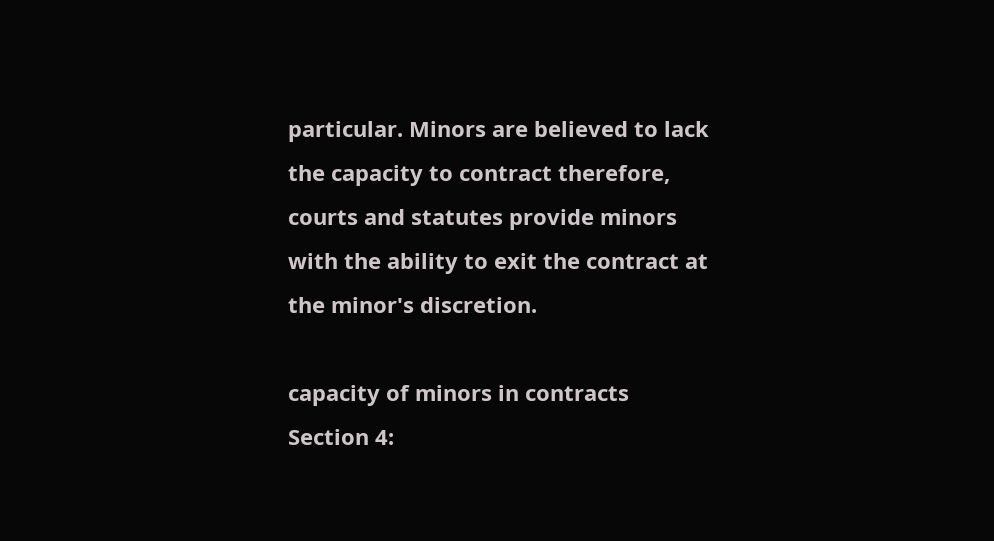particular. Minors are believed to lack the capacity to contract therefore, courts and statutes provide minors with the ability to exit the contract at the minor's discretion.

capacity of minors in contracts Section 4: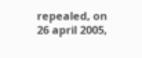repealed, on 26 april 2005,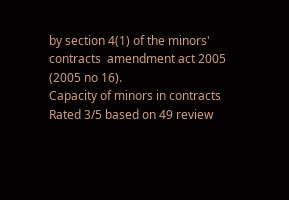by section 4(1) of the minors' contracts  amendment act 2005 (2005 no 16).
Capacity of minors in contracts
Rated 3/5 based on 49 review